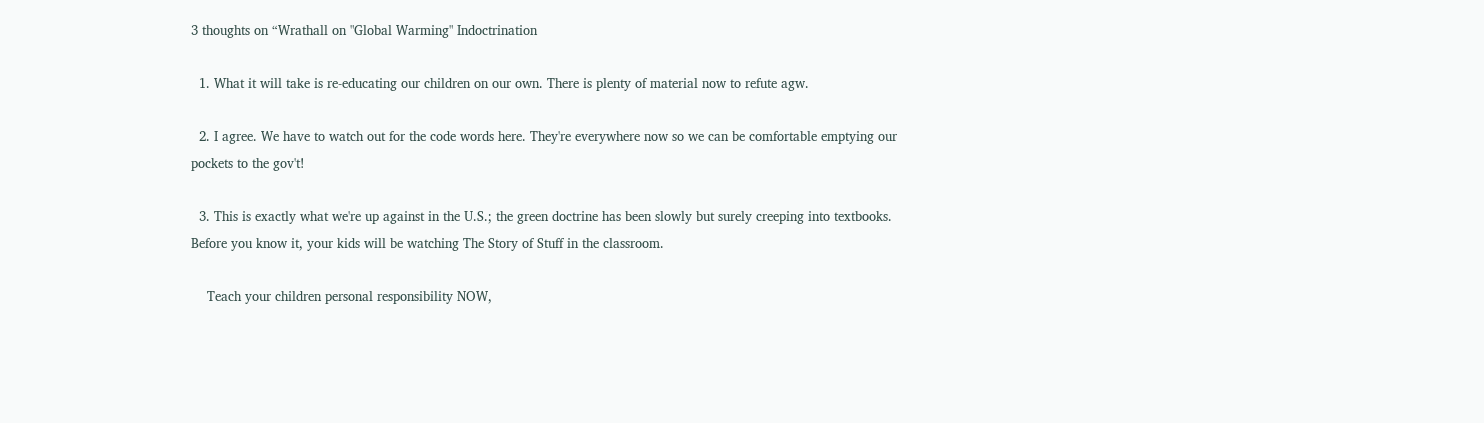3 thoughts on “Wrathall on "Global Warming" Indoctrination

  1. What it will take is re-educating our children on our own. There is plenty of material now to refute agw.

  2. I agree. We have to watch out for the code words here. They're everywhere now so we can be comfortable emptying our pockets to the gov't!

  3. This is exactly what we're up against in the U.S.; the green doctrine has been slowly but surely creeping into textbooks. Before you know it, your kids will be watching The Story of Stuff in the classroom.

    Teach your children personal responsibility NOW,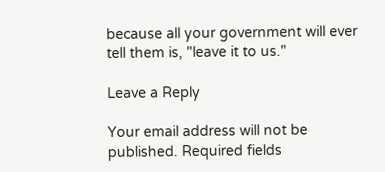because all your government will ever tell them is, "leave it to us."

Leave a Reply

Your email address will not be published. Required fields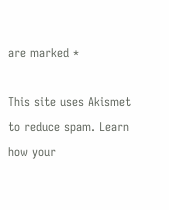are marked *

This site uses Akismet to reduce spam. Learn how your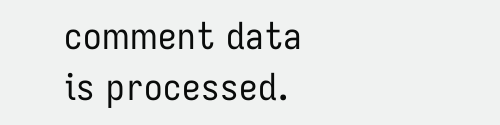comment data is processed.